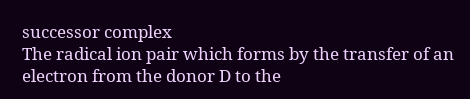successor complex
The radical ion pair which forms by the transfer of an electron from the donor D to the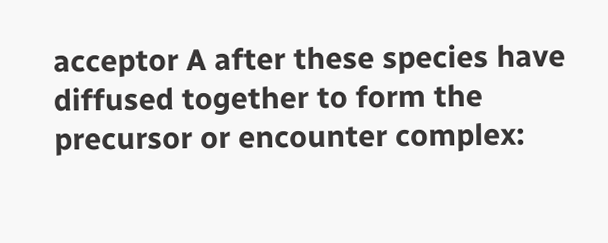acceptor A after these species have diffused together to form the precursor or encounter complex: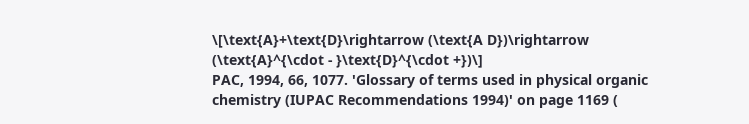\[\text{A}+\text{D}\rightarrow (\text{A D})\rightarrow (\text{A}^{\cdot - }\text{D}^{\cdot +})\]
PAC, 1994, 66, 1077. 'Glossary of terms used in physical organic chemistry (IUPAC Recommendations 1994)' on page 1169 (